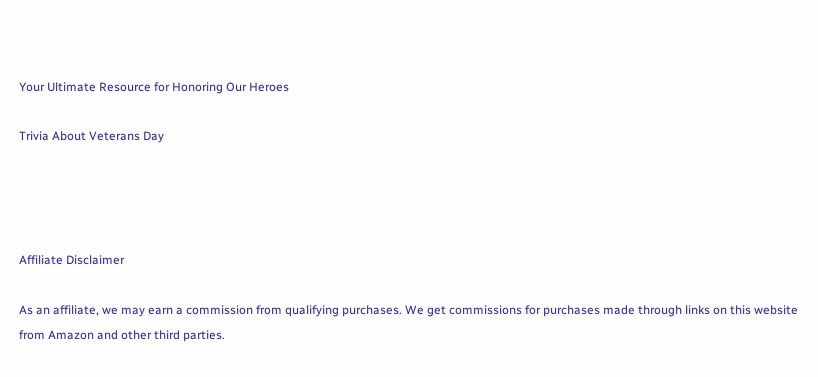Your Ultimate Resource for Honoring Our Heroes

Trivia About Veterans Day




Affiliate Disclaimer

As an affiliate, we may earn a commission from qualifying purchases. We get commissions for purchases made through links on this website from Amazon and other third parties.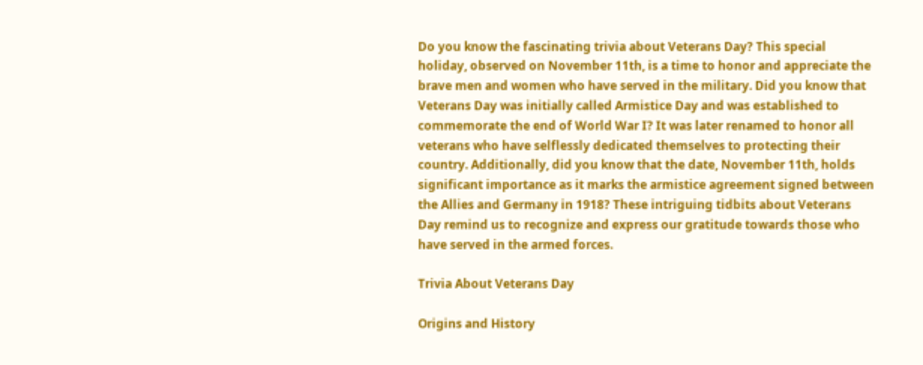Do you know the fascinating trivia about Veterans Day? This special holiday, observed on November 11th, is a time to honor and appreciate the brave men and women who have served in the military. Did you know that Veterans Day was initially called Armistice Day and was established to commemorate the end of World War I? It was later renamed to honor all veterans who have selflessly dedicated themselves to protecting their country. Additionally, did you know that the date, November 11th, holds significant importance as it marks the armistice agreement signed between the Allies and Germany in 1918? These intriguing tidbits about Veterans Day remind us to recognize and express our gratitude towards those who have served in the armed forces.

Trivia About Veterans Day

Origins and History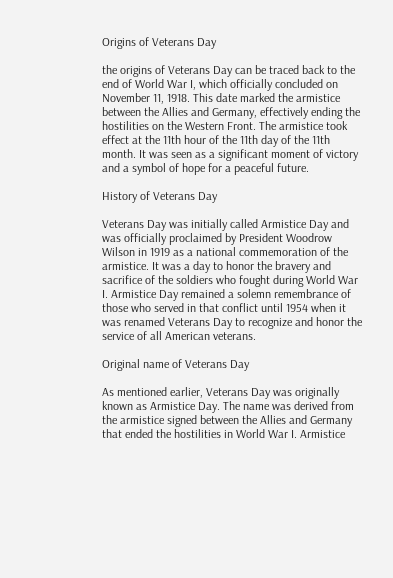Origins of Veterans Day

the origins of Veterans Day can be traced back to the end of World War I, which officially concluded on November 11, 1918. This date marked the armistice between the Allies and Germany, effectively ending the hostilities on the Western Front. The armistice took effect at the 11th hour of the 11th day of the 11th month. It was seen as a significant moment of victory and a symbol of hope for a peaceful future.

History of Veterans Day

Veterans Day was initially called Armistice Day and was officially proclaimed by President Woodrow Wilson in 1919 as a national commemoration of the armistice. It was a day to honor the bravery and sacrifice of the soldiers who fought during World War I. Armistice Day remained a solemn remembrance of those who served in that conflict until 1954 when it was renamed Veterans Day to recognize and honor the service of all American veterans.

Original name of Veterans Day

As mentioned earlier, Veterans Day was originally known as Armistice Day. The name was derived from the armistice signed between the Allies and Germany that ended the hostilities in World War I. Armistice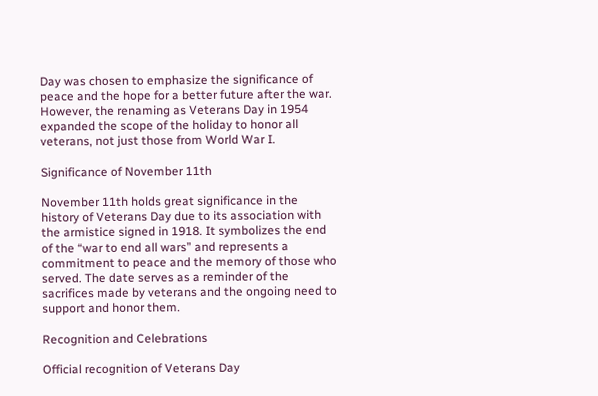Day was chosen to emphasize the significance of peace and the hope for a better future after the war. However, the renaming as Veterans Day in 1954 expanded the scope of the holiday to honor all veterans, not just those from World War I.

Significance of November 11th

November 11th holds great significance in the history of Veterans Day due to its association with the armistice signed in 1918. It symbolizes the end of the “war to end all wars” and represents a commitment to peace and the memory of those who served. The date serves as a reminder of the sacrifices made by veterans and the ongoing need to support and honor them.

Recognition and Celebrations

Official recognition of Veterans Day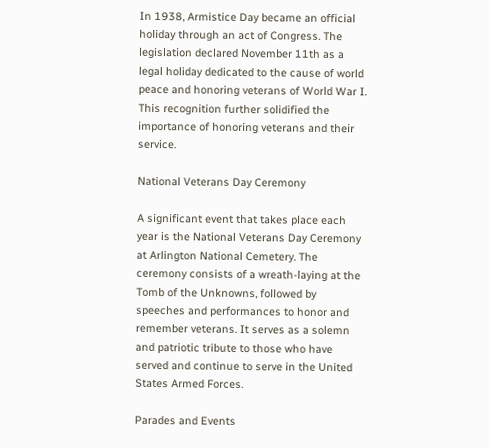In 1938, Armistice Day became an official holiday through an act of Congress. The legislation declared November 11th as a legal holiday dedicated to the cause of world peace and honoring veterans of World War I. This recognition further solidified the importance of honoring veterans and their service.

National Veterans Day Ceremony

A significant event that takes place each year is the National Veterans Day Ceremony at Arlington National Cemetery. The ceremony consists of a wreath-laying at the Tomb of the Unknowns, followed by speeches and performances to honor and remember veterans. It serves as a solemn and patriotic tribute to those who have served and continue to serve in the United States Armed Forces.

Parades and Events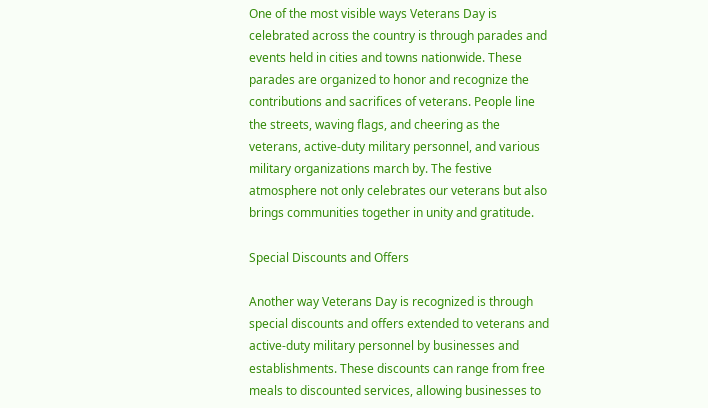One of the most visible ways Veterans Day is celebrated across the country is through parades and events held in cities and towns nationwide. These parades are organized to honor and recognize the contributions and sacrifices of veterans. People line the streets, waving flags, and cheering as the veterans, active-duty military personnel, and various military organizations march by. The festive atmosphere not only celebrates our veterans but also brings communities together in unity and gratitude.

Special Discounts and Offers

Another way Veterans Day is recognized is through special discounts and offers extended to veterans and active-duty military personnel by businesses and establishments. These discounts can range from free meals to discounted services, allowing businesses to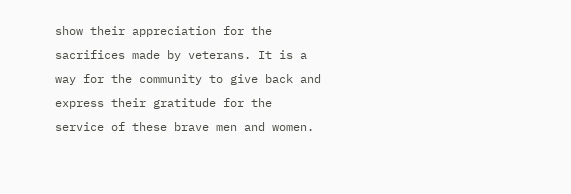show their appreciation for the sacrifices made by veterans. It is a way for the community to give back and express their gratitude for the service of these brave men and women.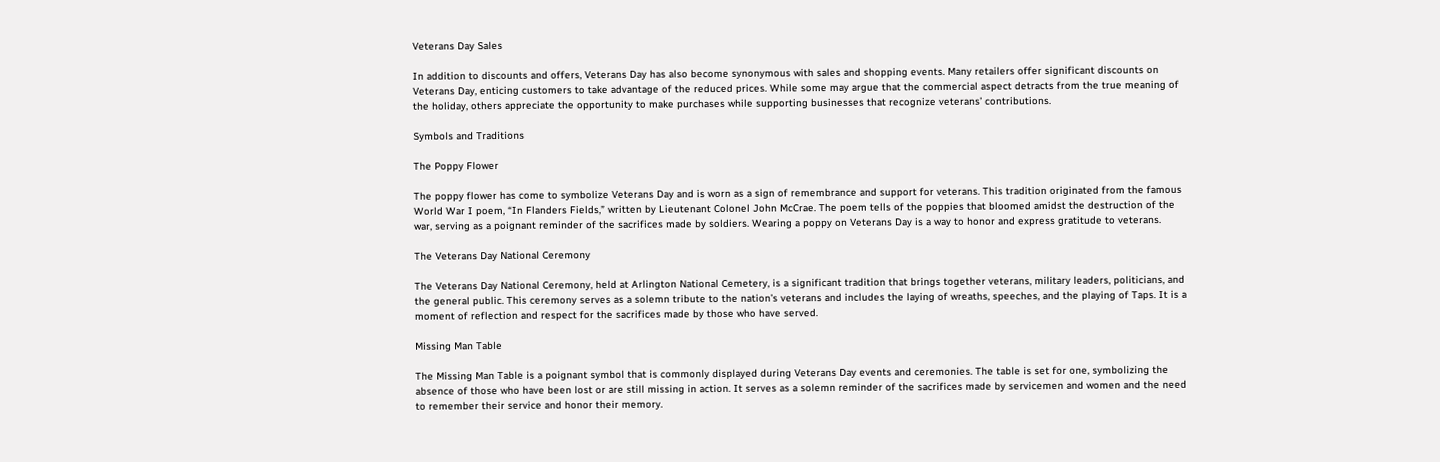Veterans Day Sales

In addition to discounts and offers, Veterans Day has also become synonymous with sales and shopping events. Many retailers offer significant discounts on Veterans Day, enticing customers to take advantage of the reduced prices. While some may argue that the commercial aspect detracts from the true meaning of the holiday, others appreciate the opportunity to make purchases while supporting businesses that recognize veterans’ contributions.

Symbols and Traditions

The Poppy Flower

The poppy flower has come to symbolize Veterans Day and is worn as a sign of remembrance and support for veterans. This tradition originated from the famous World War I poem, “In Flanders Fields,” written by Lieutenant Colonel John McCrae. The poem tells of the poppies that bloomed amidst the destruction of the war, serving as a poignant reminder of the sacrifices made by soldiers. Wearing a poppy on Veterans Day is a way to honor and express gratitude to veterans.

The Veterans Day National Ceremony

The Veterans Day National Ceremony, held at Arlington National Cemetery, is a significant tradition that brings together veterans, military leaders, politicians, and the general public. This ceremony serves as a solemn tribute to the nation’s veterans and includes the laying of wreaths, speeches, and the playing of Taps. It is a moment of reflection and respect for the sacrifices made by those who have served.

Missing Man Table

The Missing Man Table is a poignant symbol that is commonly displayed during Veterans Day events and ceremonies. The table is set for one, symbolizing the absence of those who have been lost or are still missing in action. It serves as a solemn reminder of the sacrifices made by servicemen and women and the need to remember their service and honor their memory.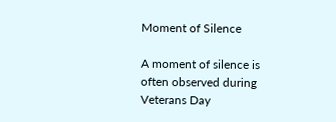Moment of Silence

A moment of silence is often observed during Veterans Day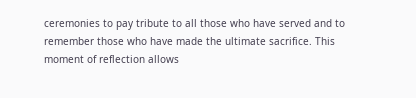ceremonies to pay tribute to all those who have served and to remember those who have made the ultimate sacrifice. This moment of reflection allows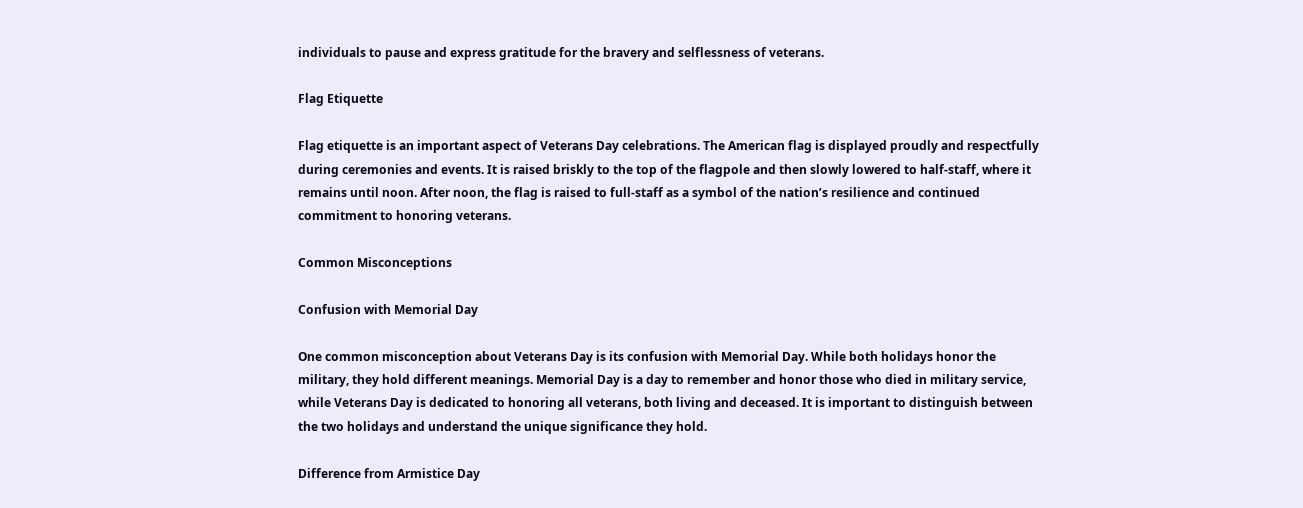individuals to pause and express gratitude for the bravery and selflessness of veterans.

Flag Etiquette

Flag etiquette is an important aspect of Veterans Day celebrations. The American flag is displayed proudly and respectfully during ceremonies and events. It is raised briskly to the top of the flagpole and then slowly lowered to half-staff, where it remains until noon. After noon, the flag is raised to full-staff as a symbol of the nation’s resilience and continued commitment to honoring veterans.

Common Misconceptions

Confusion with Memorial Day

One common misconception about Veterans Day is its confusion with Memorial Day. While both holidays honor the military, they hold different meanings. Memorial Day is a day to remember and honor those who died in military service, while Veterans Day is dedicated to honoring all veterans, both living and deceased. It is important to distinguish between the two holidays and understand the unique significance they hold.

Difference from Armistice Day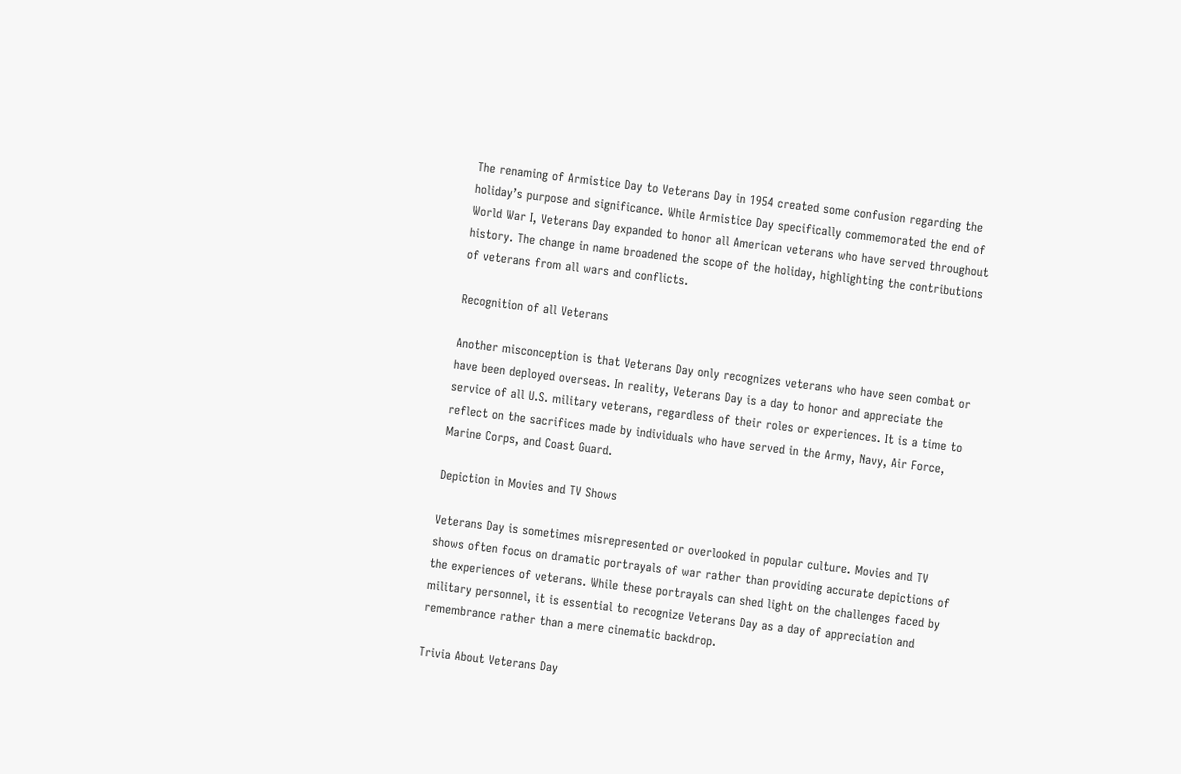The renaming of Armistice Day to Veterans Day in 1954 created some confusion regarding the holiday’s purpose and significance. While Armistice Day specifically commemorated the end of World War I, Veterans Day expanded to honor all American veterans who have served throughout history. The change in name broadened the scope of the holiday, highlighting the contributions of veterans from all wars and conflicts.

Recognition of all Veterans

Another misconception is that Veterans Day only recognizes veterans who have seen combat or have been deployed overseas. In reality, Veterans Day is a day to honor and appreciate the service of all U.S. military veterans, regardless of their roles or experiences. It is a time to reflect on the sacrifices made by individuals who have served in the Army, Navy, Air Force, Marine Corps, and Coast Guard.

Depiction in Movies and TV Shows

Veterans Day is sometimes misrepresented or overlooked in popular culture. Movies and TV shows often focus on dramatic portrayals of war rather than providing accurate depictions of the experiences of veterans. While these portrayals can shed light on the challenges faced by military personnel, it is essential to recognize Veterans Day as a day of appreciation and remembrance rather than a mere cinematic backdrop.

Trivia About Veterans Day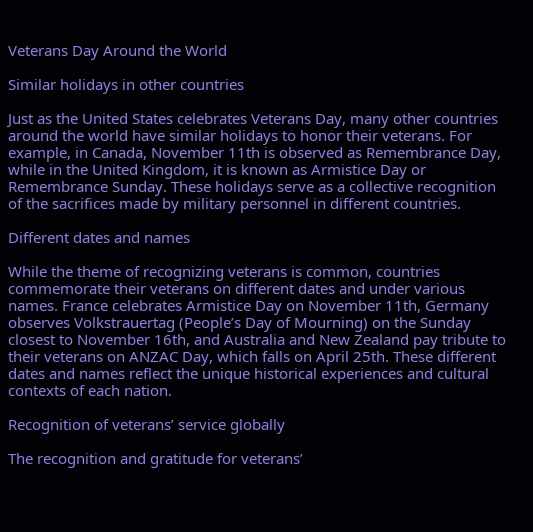Veterans Day Around the World

Similar holidays in other countries

Just as the United States celebrates Veterans Day, many other countries around the world have similar holidays to honor their veterans. For example, in Canada, November 11th is observed as Remembrance Day, while in the United Kingdom, it is known as Armistice Day or Remembrance Sunday. These holidays serve as a collective recognition of the sacrifices made by military personnel in different countries.

Different dates and names

While the theme of recognizing veterans is common, countries commemorate their veterans on different dates and under various names. France celebrates Armistice Day on November 11th, Germany observes Volkstrauertag (People’s Day of Mourning) on the Sunday closest to November 16th, and Australia and New Zealand pay tribute to their veterans on ANZAC Day, which falls on April 25th. These different dates and names reflect the unique historical experiences and cultural contexts of each nation.

Recognition of veterans’ service globally

The recognition and gratitude for veterans’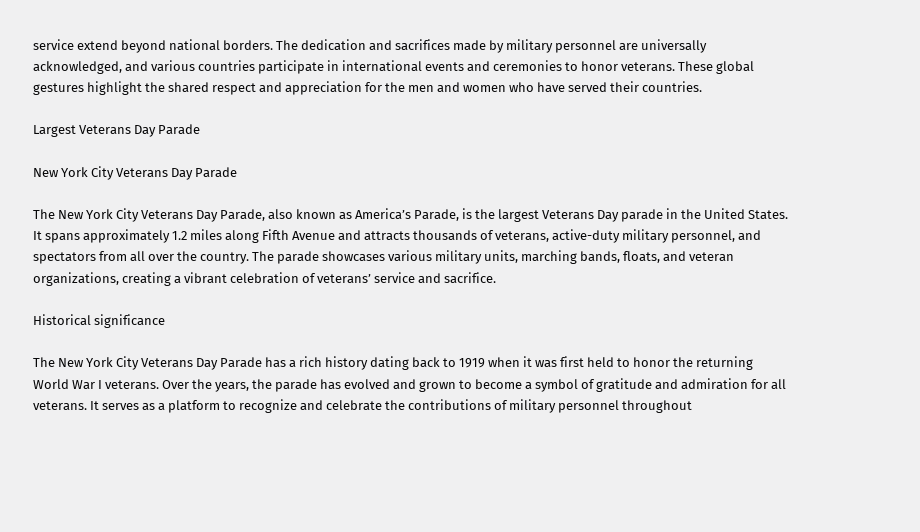service extend beyond national borders. The dedication and sacrifices made by military personnel are universally acknowledged, and various countries participate in international events and ceremonies to honor veterans. These global gestures highlight the shared respect and appreciation for the men and women who have served their countries.

Largest Veterans Day Parade

New York City Veterans Day Parade

The New York City Veterans Day Parade, also known as America’s Parade, is the largest Veterans Day parade in the United States. It spans approximately 1.2 miles along Fifth Avenue and attracts thousands of veterans, active-duty military personnel, and spectators from all over the country. The parade showcases various military units, marching bands, floats, and veteran organizations, creating a vibrant celebration of veterans’ service and sacrifice.

Historical significance

The New York City Veterans Day Parade has a rich history dating back to 1919 when it was first held to honor the returning World War I veterans. Over the years, the parade has evolved and grown to become a symbol of gratitude and admiration for all veterans. It serves as a platform to recognize and celebrate the contributions of military personnel throughout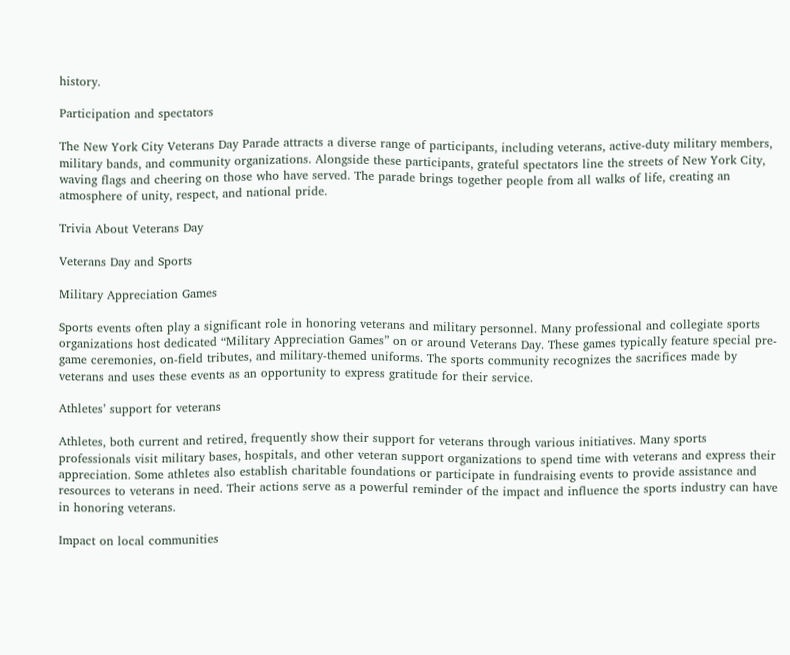history.

Participation and spectators

The New York City Veterans Day Parade attracts a diverse range of participants, including veterans, active-duty military members, military bands, and community organizations. Alongside these participants, grateful spectators line the streets of New York City, waving flags and cheering on those who have served. The parade brings together people from all walks of life, creating an atmosphere of unity, respect, and national pride.

Trivia About Veterans Day

Veterans Day and Sports

Military Appreciation Games

Sports events often play a significant role in honoring veterans and military personnel. Many professional and collegiate sports organizations host dedicated “Military Appreciation Games” on or around Veterans Day. These games typically feature special pre-game ceremonies, on-field tributes, and military-themed uniforms. The sports community recognizes the sacrifices made by veterans and uses these events as an opportunity to express gratitude for their service.

Athletes’ support for veterans

Athletes, both current and retired, frequently show their support for veterans through various initiatives. Many sports professionals visit military bases, hospitals, and other veteran support organizations to spend time with veterans and express their appreciation. Some athletes also establish charitable foundations or participate in fundraising events to provide assistance and resources to veterans in need. Their actions serve as a powerful reminder of the impact and influence the sports industry can have in honoring veterans.

Impact on local communities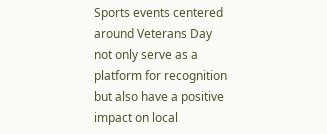Sports events centered around Veterans Day not only serve as a platform for recognition but also have a positive impact on local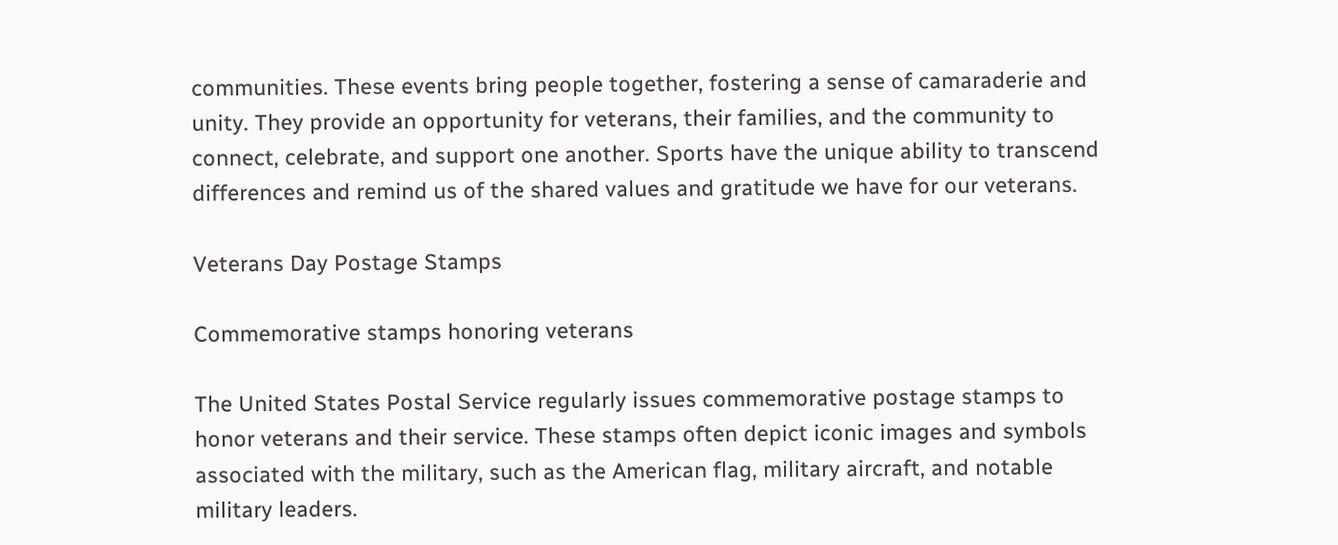communities. These events bring people together, fostering a sense of camaraderie and unity. They provide an opportunity for veterans, their families, and the community to connect, celebrate, and support one another. Sports have the unique ability to transcend differences and remind us of the shared values and gratitude we have for our veterans.

Veterans Day Postage Stamps

Commemorative stamps honoring veterans

The United States Postal Service regularly issues commemorative postage stamps to honor veterans and their service. These stamps often depict iconic images and symbols associated with the military, such as the American flag, military aircraft, and notable military leaders.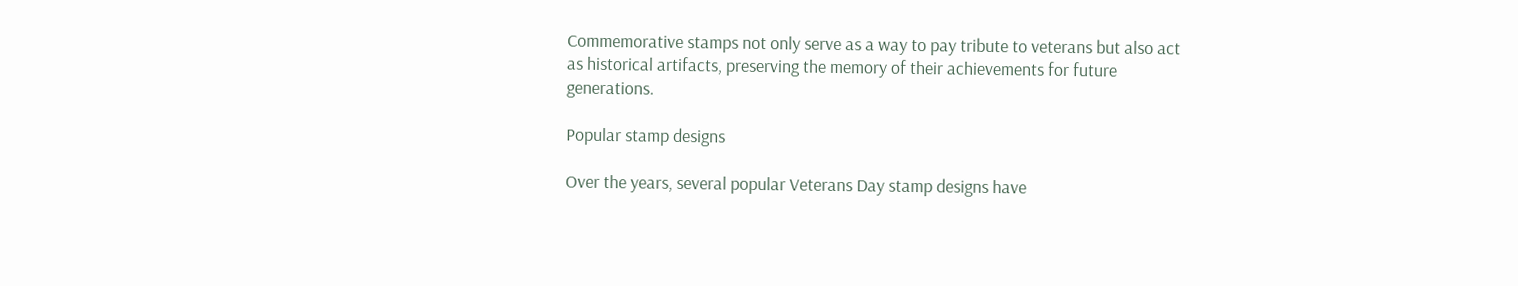Commemorative stamps not only serve as a way to pay tribute to veterans but also act as historical artifacts, preserving the memory of their achievements for future generations.

Popular stamp designs

Over the years, several popular Veterans Day stamp designs have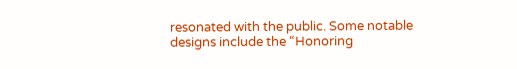resonated with the public. Some notable designs include the “Honoring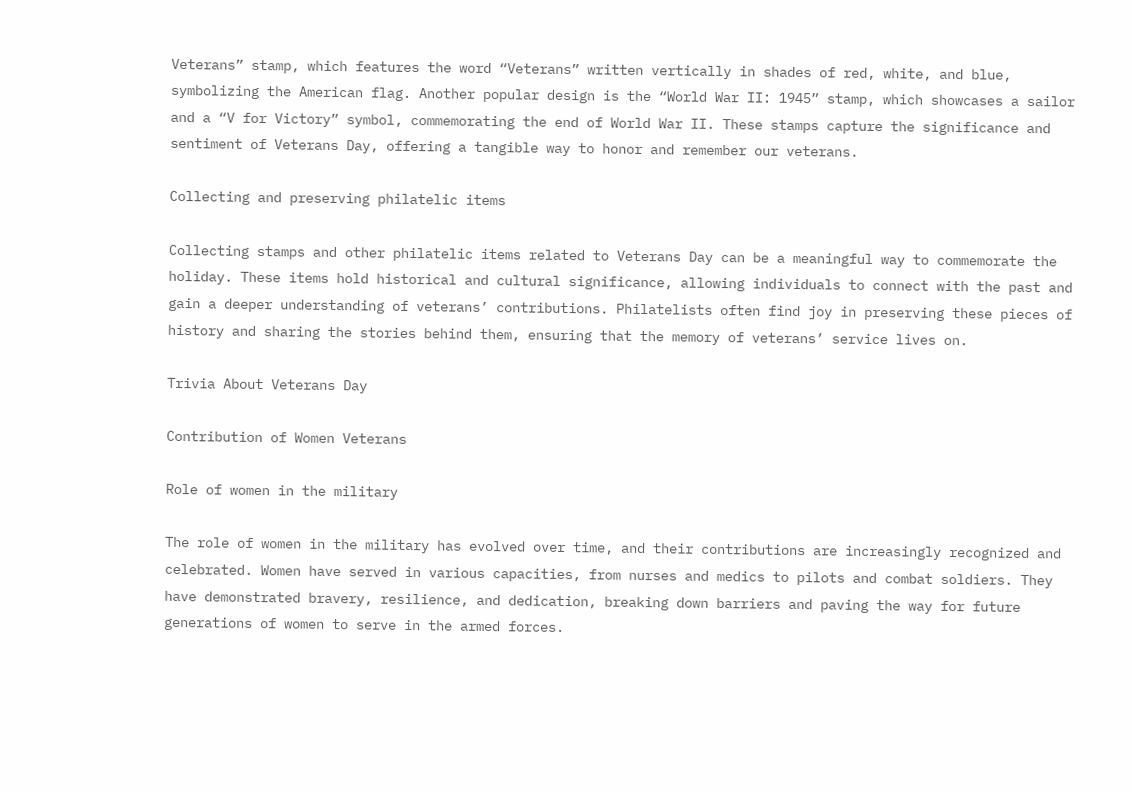Veterans” stamp, which features the word “Veterans” written vertically in shades of red, white, and blue, symbolizing the American flag. Another popular design is the “World War II: 1945” stamp, which showcases a sailor and a “V for Victory” symbol, commemorating the end of World War II. These stamps capture the significance and sentiment of Veterans Day, offering a tangible way to honor and remember our veterans.

Collecting and preserving philatelic items

Collecting stamps and other philatelic items related to Veterans Day can be a meaningful way to commemorate the holiday. These items hold historical and cultural significance, allowing individuals to connect with the past and gain a deeper understanding of veterans’ contributions. Philatelists often find joy in preserving these pieces of history and sharing the stories behind them, ensuring that the memory of veterans’ service lives on.

Trivia About Veterans Day

Contribution of Women Veterans

Role of women in the military

The role of women in the military has evolved over time, and their contributions are increasingly recognized and celebrated. Women have served in various capacities, from nurses and medics to pilots and combat soldiers. They have demonstrated bravery, resilience, and dedication, breaking down barriers and paving the way for future generations of women to serve in the armed forces.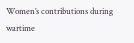Women’s contributions during wartime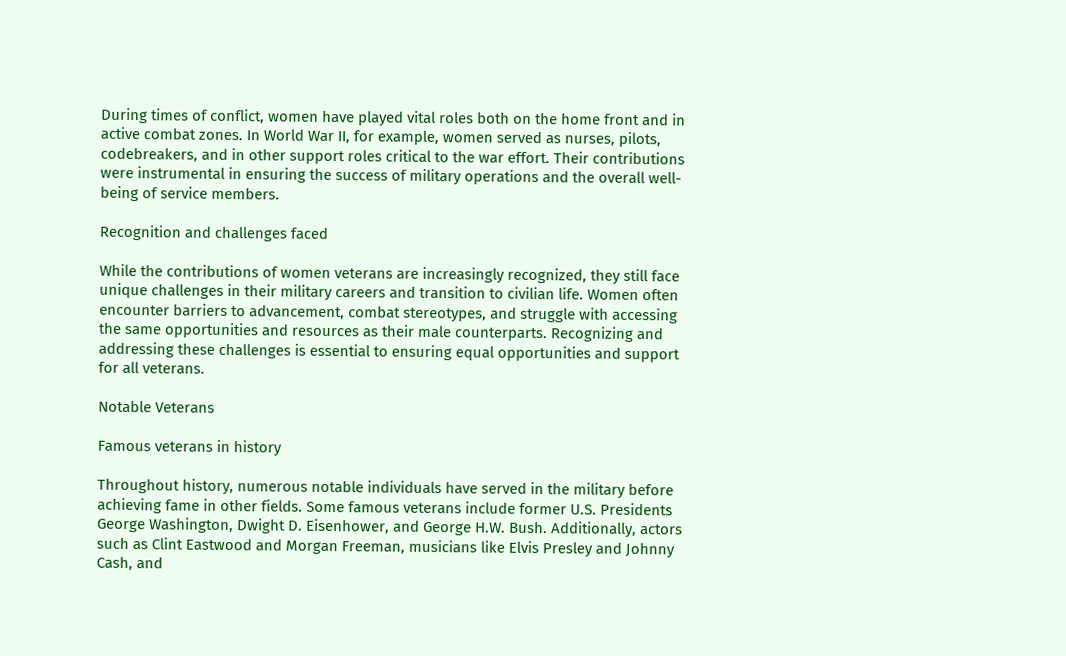During times of conflict, women have played vital roles both on the home front and in active combat zones. In World War II, for example, women served as nurses, pilots, codebreakers, and in other support roles critical to the war effort. Their contributions were instrumental in ensuring the success of military operations and the overall well-being of service members.

Recognition and challenges faced

While the contributions of women veterans are increasingly recognized, they still face unique challenges in their military careers and transition to civilian life. Women often encounter barriers to advancement, combat stereotypes, and struggle with accessing the same opportunities and resources as their male counterparts. Recognizing and addressing these challenges is essential to ensuring equal opportunities and support for all veterans.

Notable Veterans

Famous veterans in history

Throughout history, numerous notable individuals have served in the military before achieving fame in other fields. Some famous veterans include former U.S. Presidents George Washington, Dwight D. Eisenhower, and George H.W. Bush. Additionally, actors such as Clint Eastwood and Morgan Freeman, musicians like Elvis Presley and Johnny Cash, and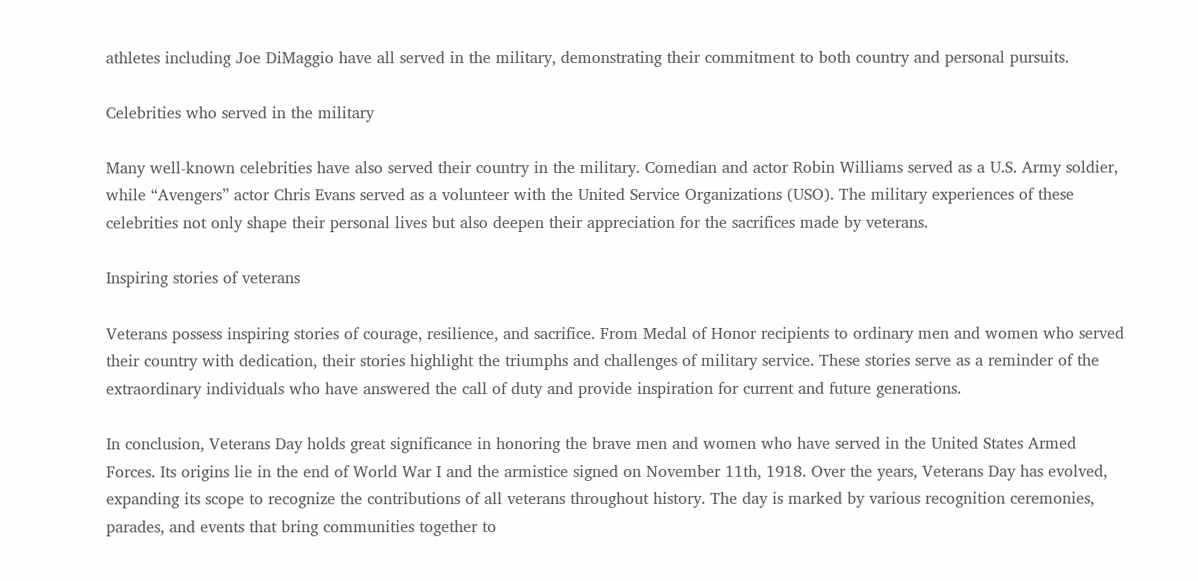athletes including Joe DiMaggio have all served in the military, demonstrating their commitment to both country and personal pursuits.

Celebrities who served in the military

Many well-known celebrities have also served their country in the military. Comedian and actor Robin Williams served as a U.S. Army soldier, while “Avengers” actor Chris Evans served as a volunteer with the United Service Organizations (USO). The military experiences of these celebrities not only shape their personal lives but also deepen their appreciation for the sacrifices made by veterans.

Inspiring stories of veterans

Veterans possess inspiring stories of courage, resilience, and sacrifice. From Medal of Honor recipients to ordinary men and women who served their country with dedication, their stories highlight the triumphs and challenges of military service. These stories serve as a reminder of the extraordinary individuals who have answered the call of duty and provide inspiration for current and future generations.

In conclusion, Veterans Day holds great significance in honoring the brave men and women who have served in the United States Armed Forces. Its origins lie in the end of World War I and the armistice signed on November 11th, 1918. Over the years, Veterans Day has evolved, expanding its scope to recognize the contributions of all veterans throughout history. The day is marked by various recognition ceremonies, parades, and events that bring communities together to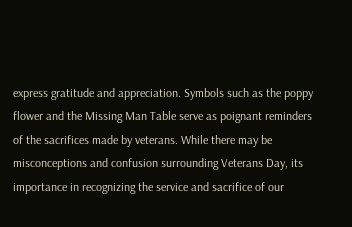express gratitude and appreciation. Symbols such as the poppy flower and the Missing Man Table serve as poignant reminders of the sacrifices made by veterans. While there may be misconceptions and confusion surrounding Veterans Day, its importance in recognizing the service and sacrifice of our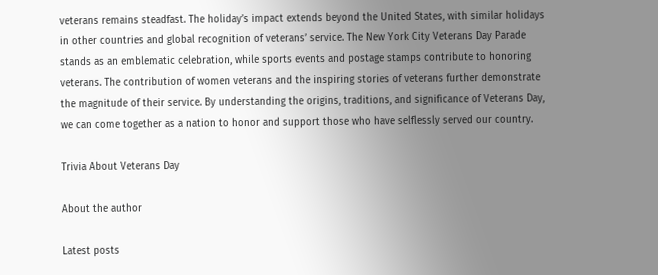veterans remains steadfast. The holiday’s impact extends beyond the United States, with similar holidays in other countries and global recognition of veterans’ service. The New York City Veterans Day Parade stands as an emblematic celebration, while sports events and postage stamps contribute to honoring veterans. The contribution of women veterans and the inspiring stories of veterans further demonstrate the magnitude of their service. By understanding the origins, traditions, and significance of Veterans Day, we can come together as a nation to honor and support those who have selflessly served our country.

Trivia About Veterans Day

About the author

Latest posts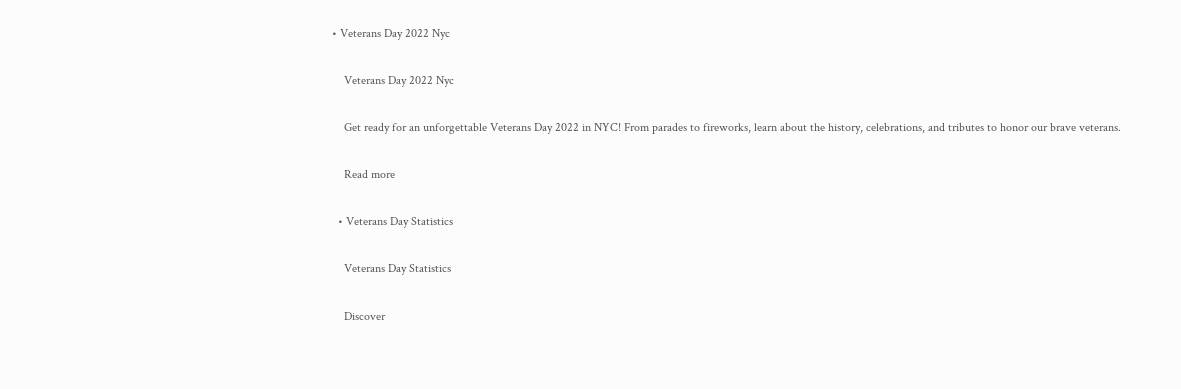• Veterans Day 2022 Nyc

    Veterans Day 2022 Nyc

    Get ready for an unforgettable Veterans Day 2022 in NYC! From parades to fireworks, learn about the history, celebrations, and tributes to honor our brave veterans.

    Read more

  • Veterans Day Statistics

    Veterans Day Statistics

    Discover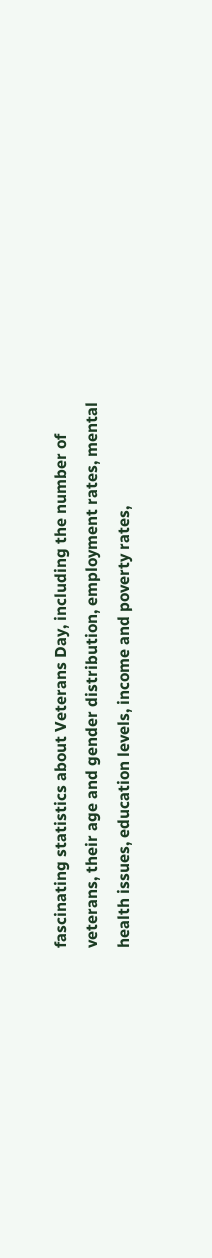fascinating statistics about Veterans Day, including the number of veterans, their age and gender distribution, employment rates, mental health issues, education levels, income and poverty rates,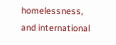homelessness, and international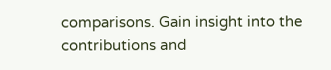comparisons. Gain insight into the contributions and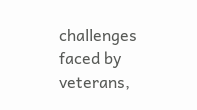challenges faced by veterans,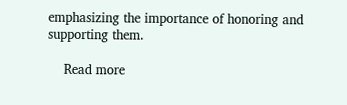emphasizing the importance of honoring and supporting them.

    Read more